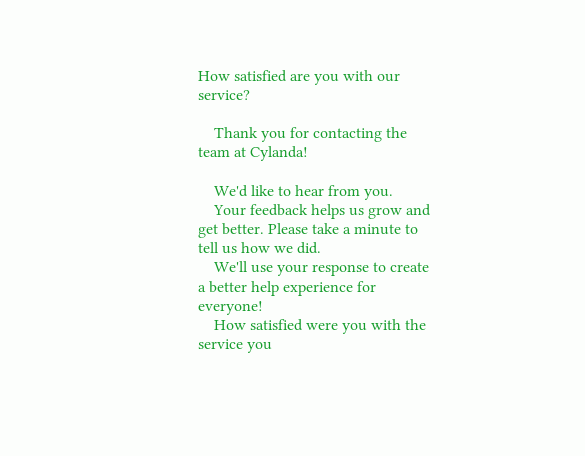How satisfied are you with our service?

    Thank you for contacting the team at Cylanda!

    We'd like to hear from you.
    Your feedback helps us grow and get better. Please take a minute to tell us how we did.
    We'll use your response to create a better help experience for everyone!
    How satisfied were you with the service you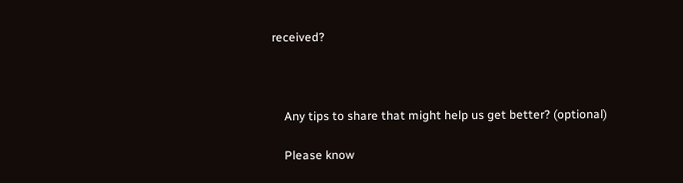received?



    Any tips to share that might help us get better? (optional)

    Please know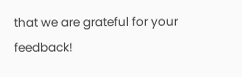that we are grateful for your feedback!